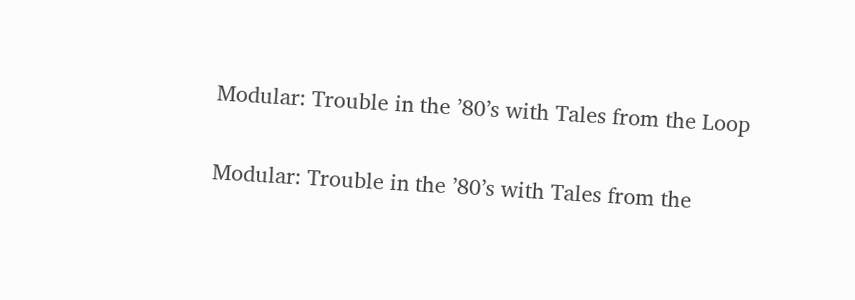Modular: Trouble in the ’80’s with Tales from the Loop

Modular: Trouble in the ’80’s with Tales from the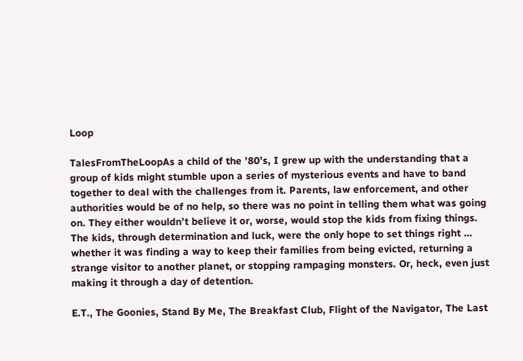Loop

TalesFromTheLoopAs a child of the ’80’s, I grew up with the understanding that a group of kids might stumble upon a series of mysterious events and have to band together to deal with the challenges from it. Parents, law enforcement, and other authorities would be of no help, so there was no point in telling them what was going on. They either wouldn’t believe it or, worse, would stop the kids from fixing things. The kids, through determination and luck, were the only hope to set things right … whether it was finding a way to keep their families from being evicted, returning a strange visitor to another planet, or stopping rampaging monsters. Or, heck, even just making it through a day of detention.

E.T., The Goonies, Stand By Me, The Breakfast Club, Flight of the Navigator, The Last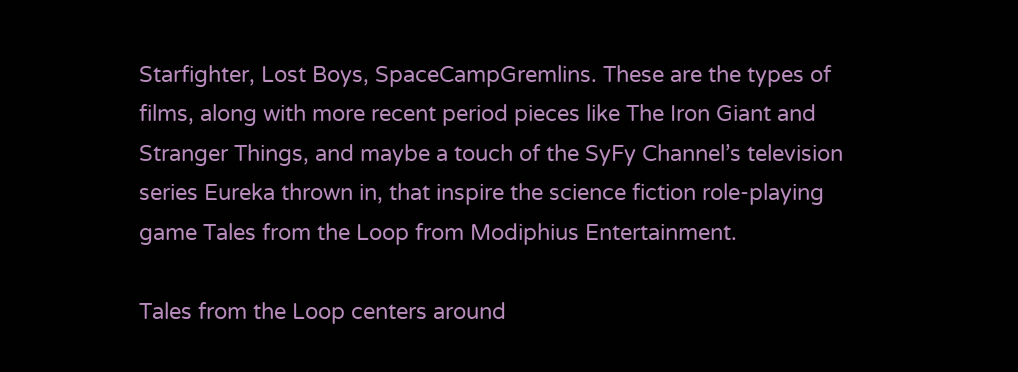Starfighter, Lost Boys, SpaceCampGremlins. These are the types of films, along with more recent period pieces like The Iron Giant and Stranger Things, and maybe a touch of the SyFy Channel’s television series Eureka thrown in, that inspire the science fiction role-playing game Tales from the Loop from Modiphius Entertainment.

Tales from the Loop centers around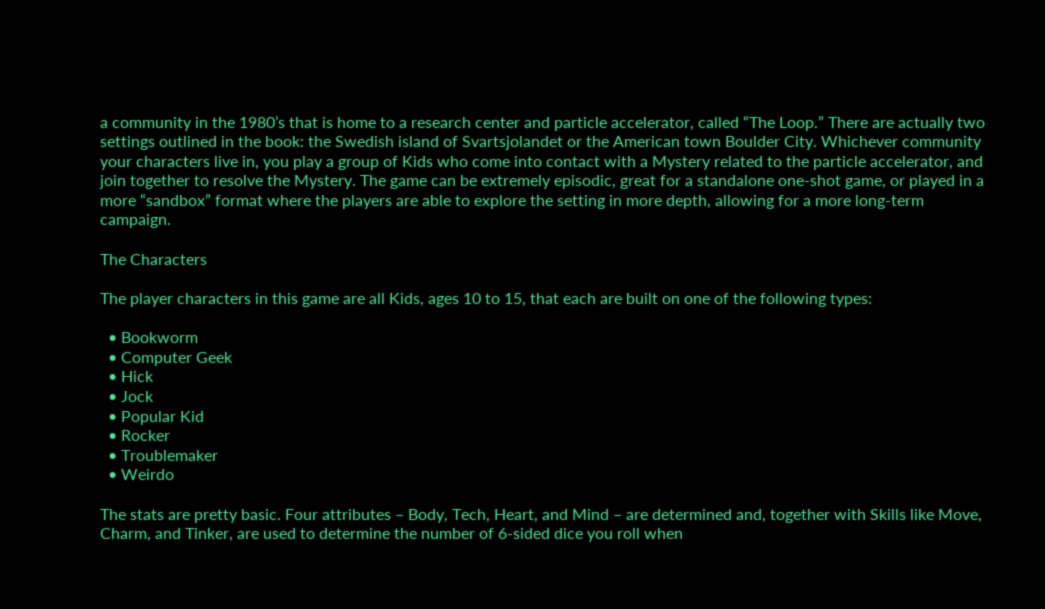a community in the 1980’s that is home to a research center and particle accelerator, called “The Loop.” There are actually two settings outlined in the book: the Swedish island of Svartsjolandet or the American town Boulder City. Whichever community your characters live in, you play a group of Kids who come into contact with a Mystery related to the particle accelerator, and join together to resolve the Mystery. The game can be extremely episodic, great for a standalone one-shot game, or played in a more “sandbox” format where the players are able to explore the setting in more depth, allowing for a more long-term campaign.

The Characters

The player characters in this game are all Kids, ages 10 to 15, that each are built on one of the following types:

  • Bookworm
  • Computer Geek
  • Hick
  • Jock
  • Popular Kid
  • Rocker
  • Troublemaker
  • Weirdo

The stats are pretty basic. Four attributes – Body, Tech, Heart, and Mind – are determined and, together with Skills like Move, Charm, and Tinker, are used to determine the number of 6-sided dice you roll when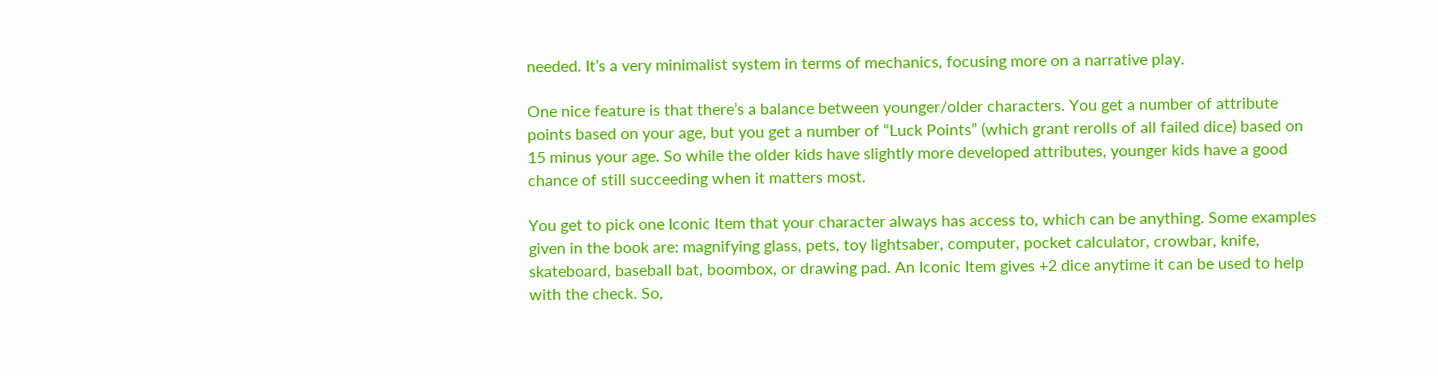needed. It’s a very minimalist system in terms of mechanics, focusing more on a narrative play.

One nice feature is that there’s a balance between younger/older characters. You get a number of attribute points based on your age, but you get a number of “Luck Points” (which grant rerolls of all failed dice) based on 15 minus your age. So while the older kids have slightly more developed attributes, younger kids have a good chance of still succeeding when it matters most.

You get to pick one Iconic Item that your character always has access to, which can be anything. Some examples given in the book are: magnifying glass, pets, toy lightsaber, computer, pocket calculator, crowbar, knife, skateboard, baseball bat, boombox, or drawing pad. An Iconic Item gives +2 dice anytime it can be used to help with the check. So,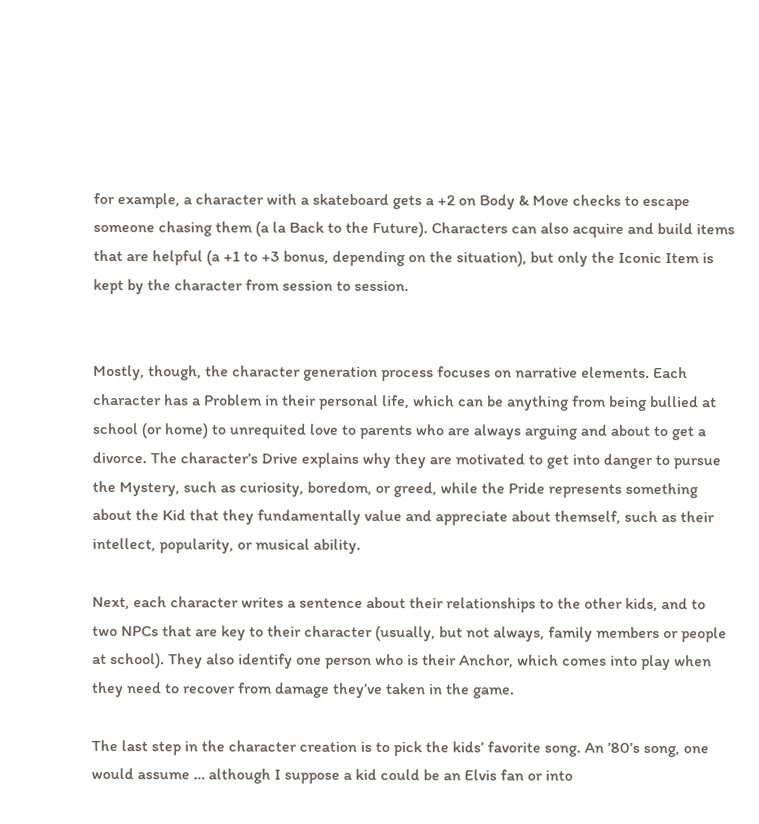for example, a character with a skateboard gets a +2 on Body & Move checks to escape someone chasing them (a la Back to the Future). Characters can also acquire and build items that are helpful (a +1 to +3 bonus, depending on the situation), but only the Iconic Item is kept by the character from session to session.


Mostly, though, the character generation process focuses on narrative elements. Each character has a Problem in their personal life, which can be anything from being bullied at school (or home) to unrequited love to parents who are always arguing and about to get a divorce. The character’s Drive explains why they are motivated to get into danger to pursue the Mystery, such as curiosity, boredom, or greed, while the Pride represents something about the Kid that they fundamentally value and appreciate about themself, such as their intellect, popularity, or musical ability.

Next, each character writes a sentence about their relationships to the other kids, and to two NPCs that are key to their character (usually, but not always, family members or people at school). They also identify one person who is their Anchor, which comes into play when they need to recover from damage they’ve taken in the game.

The last step in the character creation is to pick the kids’ favorite song. An ’80’s song, one would assume … although I suppose a kid could be an Elvis fan or into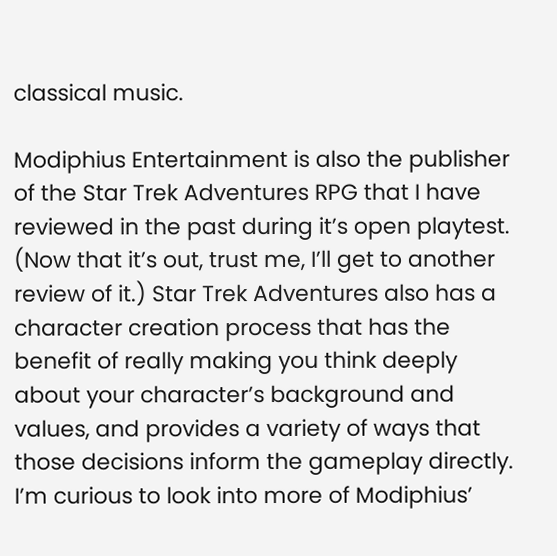classical music.

Modiphius Entertainment is also the publisher of the Star Trek Adventures RPG that I have reviewed in the past during it’s open playtest. (Now that it’s out, trust me, I’ll get to another review of it.) Star Trek Adventures also has a character creation process that has the benefit of really making you think deeply about your character’s background and values, and provides a variety of ways that those decisions inform the gameplay directly. I’m curious to look into more of Modiphius’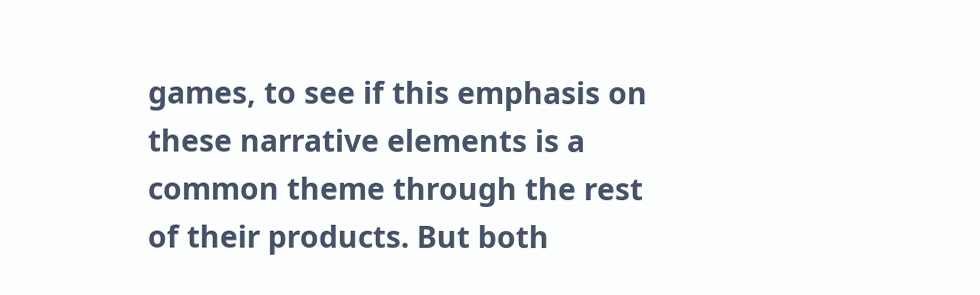games, to see if this emphasis on these narrative elements is a common theme through the rest of their products. But both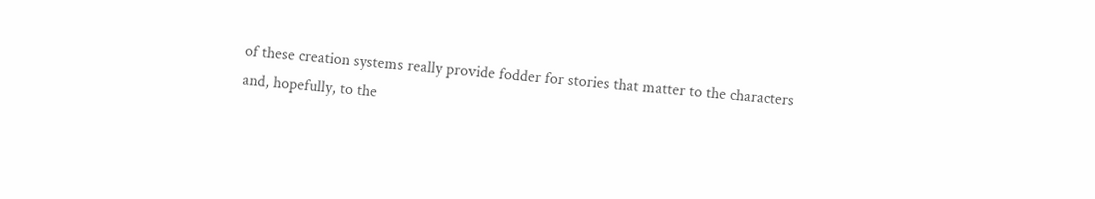of these creation systems really provide fodder for stories that matter to the characters and, hopefully, to the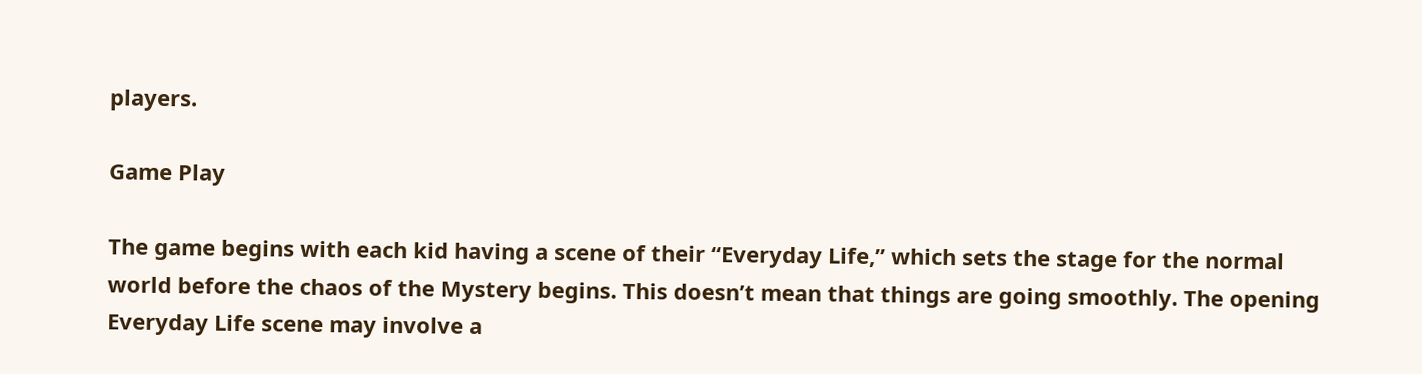players.

Game Play

The game begins with each kid having a scene of their “Everyday Life,” which sets the stage for the normal world before the chaos of the Mystery begins. This doesn’t mean that things are going smoothly. The opening Everyday Life scene may involve a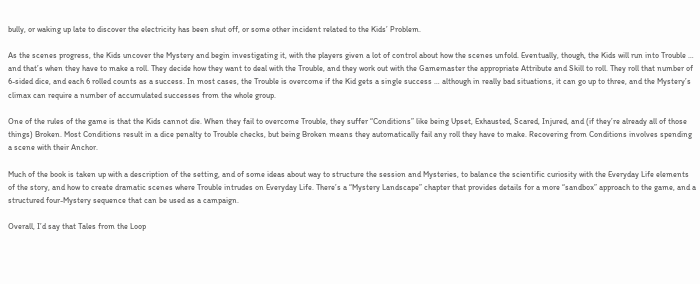bully, or waking up late to discover the electricity has been shut off, or some other incident related to the Kids’ Problem.

As the scenes progress, the Kids uncover the Mystery and begin investigating it, with the players given a lot of control about how the scenes unfold. Eventually, though, the Kids will run into Trouble … and that’s when they have to make a roll. They decide how they want to deal with the Trouble, and they work out with the Gamemaster the appropriate Attribute and Skill to roll. They roll that number of 6-sided dice, and each 6 rolled counts as a success. In most cases, the Trouble is overcome if the Kid gets a single success … although in really bad situations, it can go up to three, and the Mystery’s climax can require a number of accumulated successes from the whole group.

One of the rules of the game is that the Kids cannot die. When they fail to overcome Trouble, they suffer “Conditions” like being Upset, Exhausted, Scared, Injured, and (if they’re already all of those things) Broken. Most Conditions result in a dice penalty to Trouble checks, but being Broken means they automatically fail any roll they have to make. Recovering from Conditions involves spending a scene with their Anchor.

Much of the book is taken up with a description of the setting, and of some ideas about way to structure the session and Mysteries, to balance the scientific curiosity with the Everyday Life elements of the story, and how to create dramatic scenes where Trouble intrudes on Everyday Life. There’s a “Mystery Landscape” chapter that provides details for a more “sandbox” approach to the game, and a structured four-Mystery sequence that can be used as a campaign.

Overall, I’d say that Tales from the Loop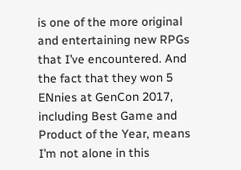is one of the more original and entertaining new RPGs that I’ve encountered. And the fact that they won 5 ENnies at GenCon 2017, including Best Game and Product of the Year, means I’m not alone in this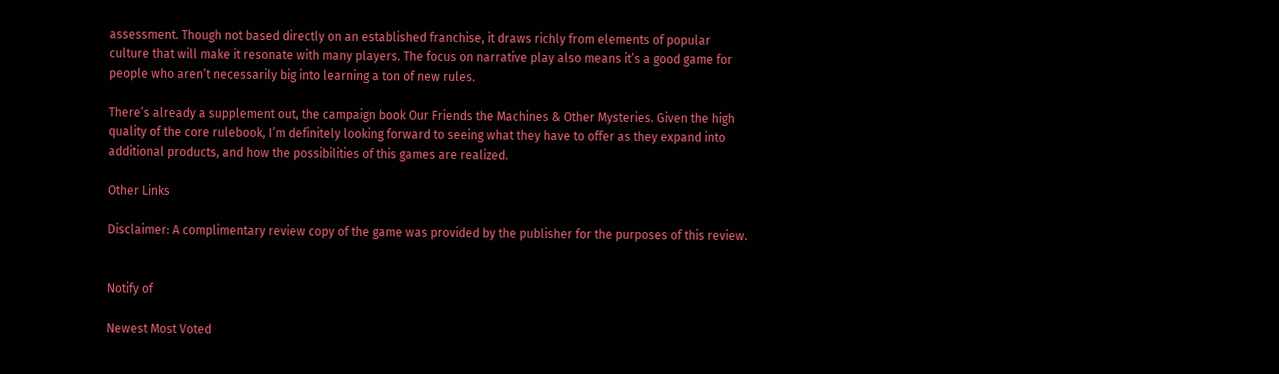assessment. Though not based directly on an established franchise, it draws richly from elements of popular culture that will make it resonate with many players. The focus on narrative play also means it’s a good game for people who aren’t necessarily big into learning a ton of new rules.

There’s already a supplement out, the campaign book Our Friends the Machines & Other Mysteries. Given the high quality of the core rulebook, I’m definitely looking forward to seeing what they have to offer as they expand into additional products, and how the possibilities of this games are realized.

Other Links

Disclaimer: A complimentary review copy of the game was provided by the publisher for the purposes of this review.


Notify of

Newest Most Voted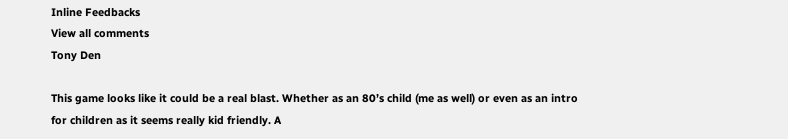Inline Feedbacks
View all comments
Tony Den

This game looks like it could be a real blast. Whether as an 80’s child (me as well) or even as an intro for children as it seems really kid friendly. A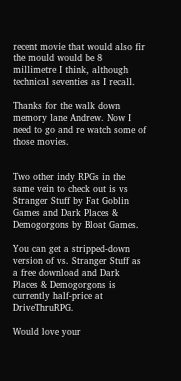recent movie that would also fir the mould would be 8 millimetre I think, although technical seventies as I recall.

Thanks for the walk down memory lane Andrew. Now I need to go and re watch some of those movies.


Two other indy RPGs in the same vein to check out is vs Stranger Stuff by Fat Goblin Games and Dark Places & Demogorgons by Bloat Games.

You can get a stripped-down version of vs. Stranger Stuff as a free download and Dark Places & Demogorgons is currently half-price at DriveThruRPG.

Would love your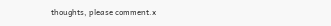thoughts, please comment.x